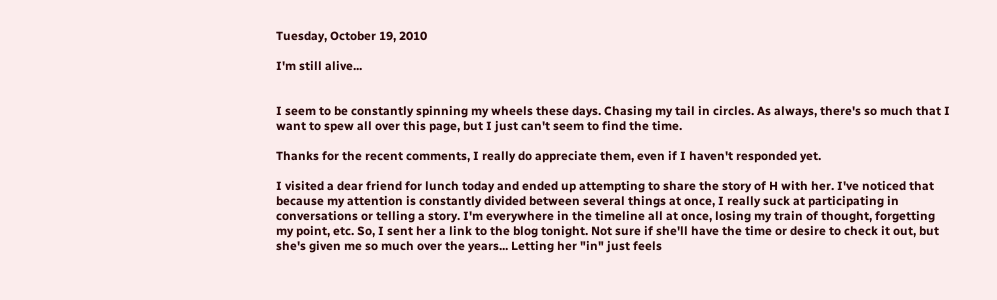Tuesday, October 19, 2010

I'm still alive...


I seem to be constantly spinning my wheels these days. Chasing my tail in circles. As always, there's so much that I want to spew all over this page, but I just can't seem to find the time.

Thanks for the recent comments, I really do appreciate them, even if I haven't responded yet.

I visited a dear friend for lunch today and ended up attempting to share the story of H with her. I've noticed that because my attention is constantly divided between several things at once, I really suck at participating in conversations or telling a story. I'm everywhere in the timeline all at once, losing my train of thought, forgetting my point, etc. So, I sent her a link to the blog tonight. Not sure if she'll have the time or desire to check it out, but she's given me so much over the years... Letting her "in" just feels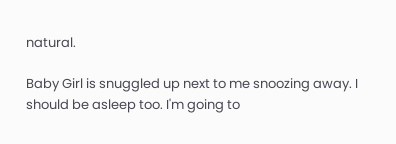natural.

Baby Girl is snuggled up next to me snoozing away. I should be asleep too. I'm going to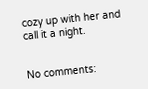cozy up with her and call it a night.


No comments: